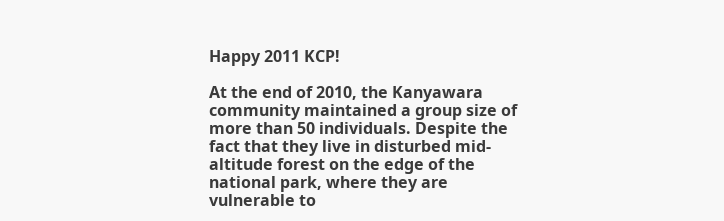Happy 2011 KCP!

At the end of 2010, the Kanyawara community maintained a group size of more than 50 individuals. Despite the fact that they live in disturbed mid-altitude forest on the edge of the national park, where they are vulnerable to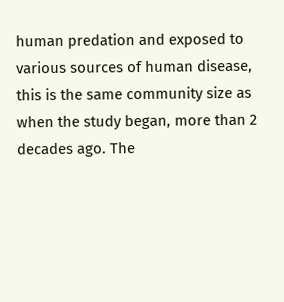human predation and exposed to various sources of human disease, this is the same community size as when the study began, more than 2 decades ago. The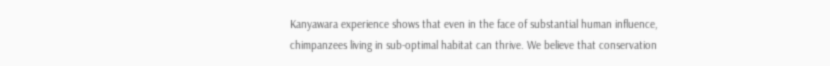Kanyawara experience shows that even in the face of substantial human influence, chimpanzees living in sub-optimal habitat can thrive. We believe that conservation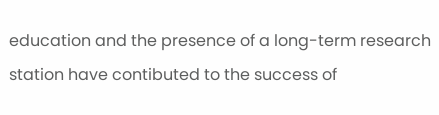education and the presence of a long-term research station have contibuted to the success of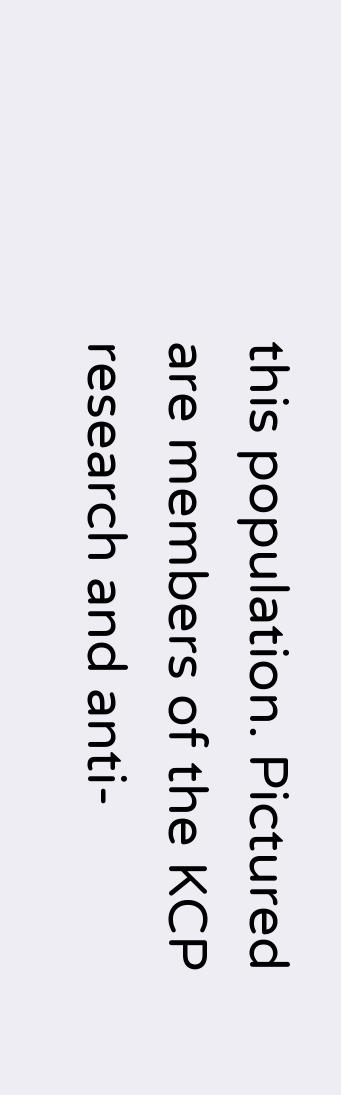this population. Pictured are members of the KCP research and anti-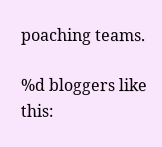poaching teams.

%d bloggers like this: